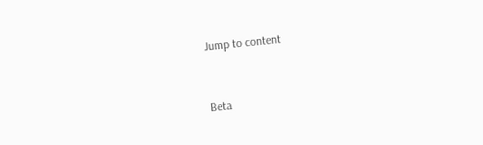Jump to content


Beta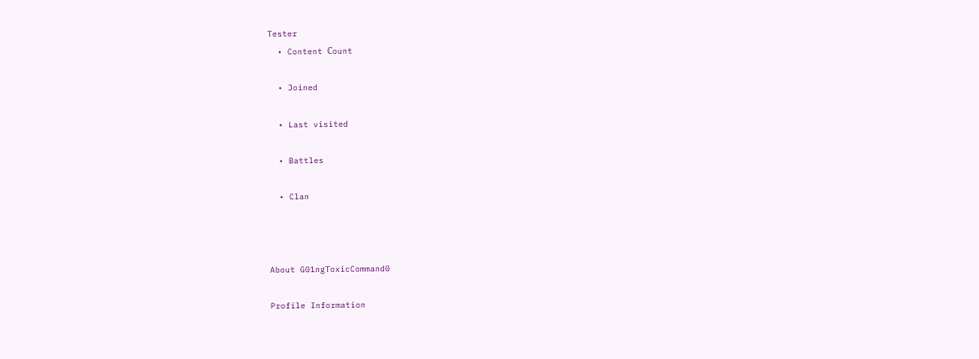Tester
  • Content Сount

  • Joined

  • Last visited

  • Battles

  • Clan



About G01ngToxicCommand0

Profile Information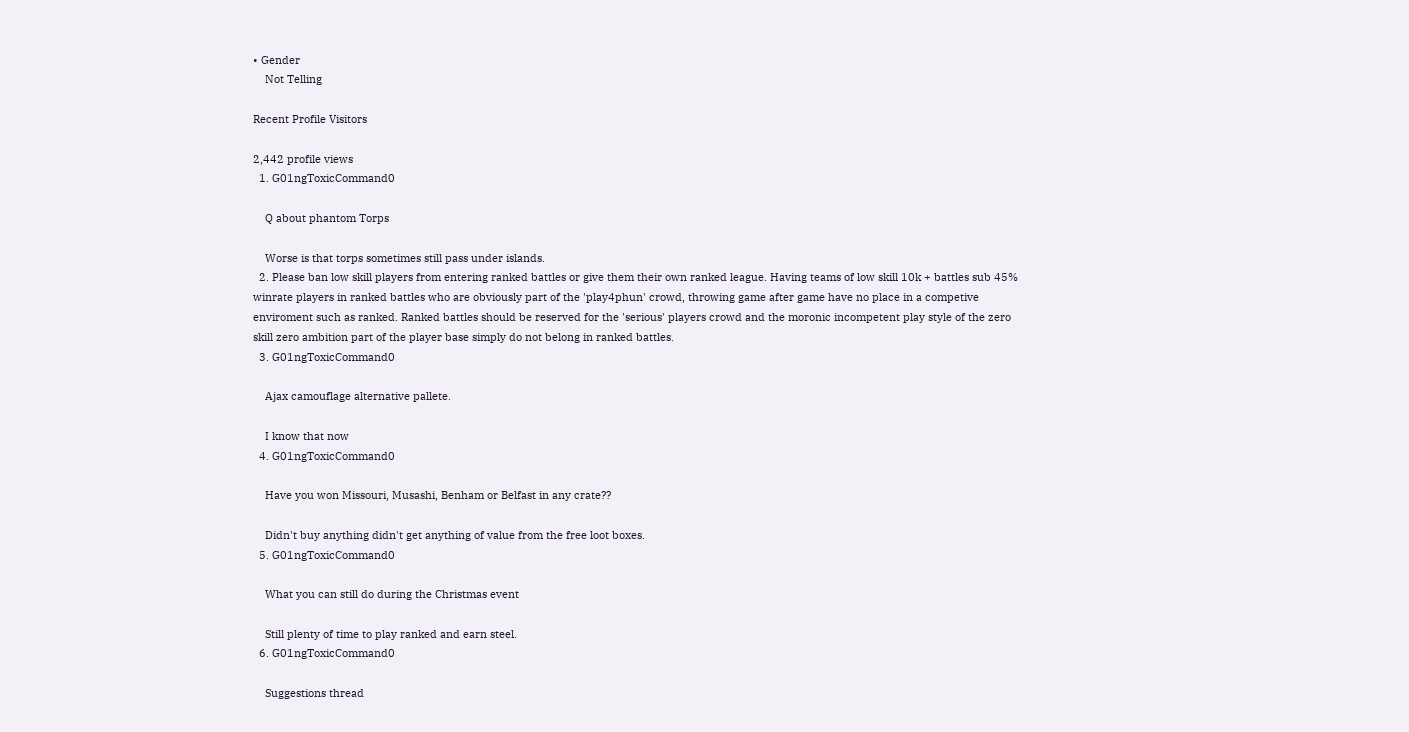• Gender
    Not Telling

Recent Profile Visitors

2,442 profile views
  1. G01ngToxicCommand0

    Q about phantom Torps

    Worse is that torps sometimes still pass under islands.
  2. Please ban low skill players from entering ranked battles or give them their own ranked league. Having teams of low skill 10k + battles sub 45% winrate players in ranked battles who are obviously part of the 'play4phun' crowd, throwing game after game have no place in a competive enviroment such as ranked. Ranked battles should be reserved for the 'serious' players crowd and the moronic incompetent play style of the zero skill zero ambition part of the player base simply do not belong in ranked battles.
  3. G01ngToxicCommand0

    Ajax camouflage alternative pallete.

    I know that now
  4. G01ngToxicCommand0

    Have you won Missouri, Musashi, Benham or Belfast in any crate??

    Didn't buy anything didn't get anything of value from the free loot boxes.
  5. G01ngToxicCommand0

    What you can still do during the Christmas event

    Still plenty of time to play ranked and earn steel.
  6. G01ngToxicCommand0

    Suggestions thread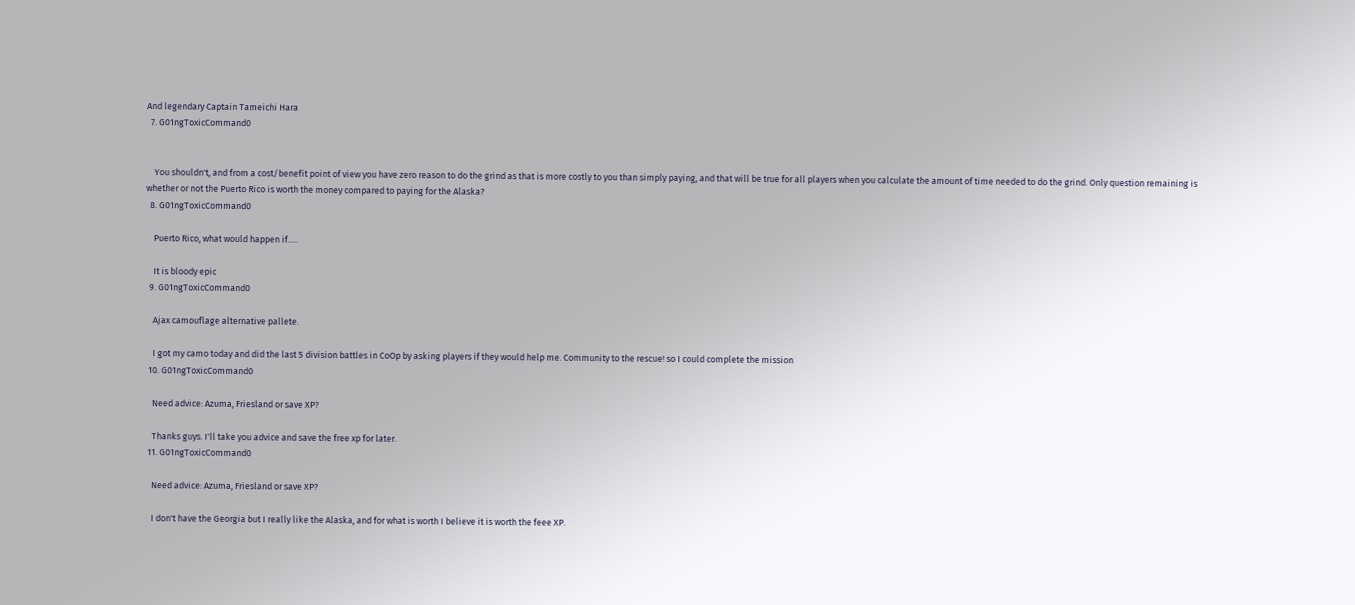And legendary Captain Tameichi Hara
  7. G01ngToxicCommand0


    You shouldn't, and from a cost/benefit point of view you have zero reason to do the grind as that is more costly to you than simply paying, and that will be true for all players when you calculate the amount of time needed to do the grind. Only question remaining is whether or not the Puerto Rico is worth the money compared to paying for the Alaska?
  8. G01ngToxicCommand0

    Puerto Rico, what would happen if.....

    It is bloody epic
  9. G01ngToxicCommand0

    Ajax camouflage alternative pallete.

    I got my camo today and did the last 5 division battles in CoOp by asking players if they would help me. Community to the rescue! so I could complete the mission
  10. G01ngToxicCommand0

    Need advice: Azuma, Friesland or save XP?

    Thanks guys. I'll take you advice and save the free xp for later.
  11. G01ngToxicCommand0

    Need advice: Azuma, Friesland or save XP?

    I don't have the Georgia but I really like the Alaska, and for what is worth I believe it is worth the feee XP.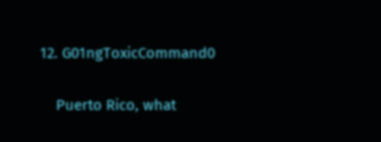12. G01ngToxicCommand0

    Puerto Rico, what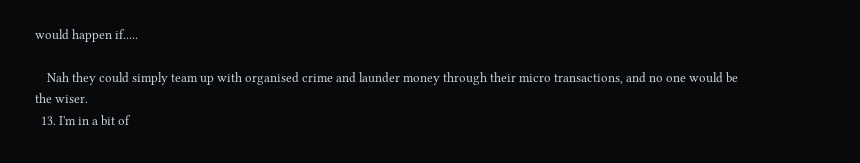would happen if.....

    Nah they could simply team up with organised crime and launder money through their micro transactions, and no one would be the wiser.
  13. I'm in a bit of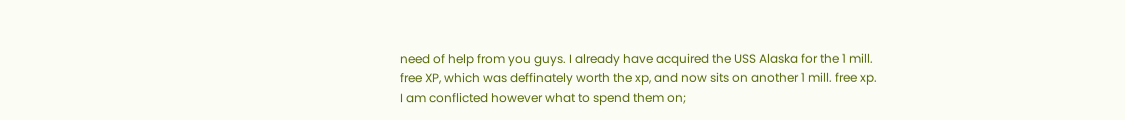need of help from you guys. I already have acquired the USS Alaska for the 1 mill. free XP, which was deffinately worth the xp, and now sits on another 1 mill. free xp. I am conflicted however what to spend them on;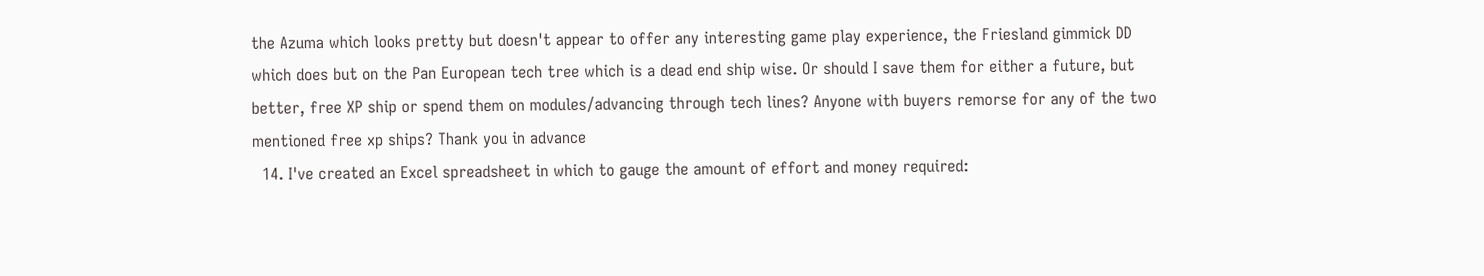the Azuma which looks pretty but doesn't appear to offer any interesting game play experience, the Friesland gimmick DD which does but on the Pan European tech tree which is a dead end ship wise. Or should I save them for either a future, but better, free XP ship or spend them on modules/advancing through tech lines? Anyone with buyers remorse for any of the two mentioned free xp ships? Thank you in advance
  14. I've created an Excel spreadsheet in which to gauge the amount of effort and money required: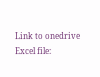Link to onedrive Excel file: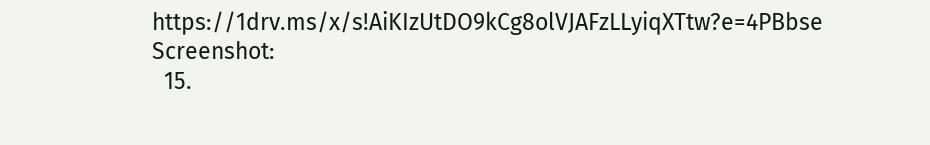https://1drv.ms/x/s!AiKIzUtDO9kCg8olVJAFzLLyiqXTtw?e=4PBbse Screenshot:
  15.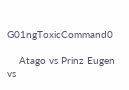G01ngToxicCommand0

    Atago vs Prinz Eugen vs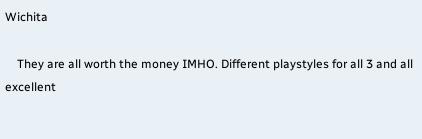Wichita

    They are all worth the money IMHO. Different playstyles for all 3 and all excellent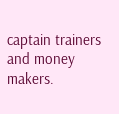captain trainers and money makers.